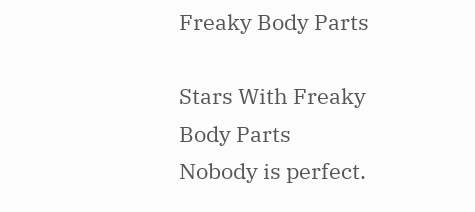Freaky Body Parts

Stars With Freaky Body Parts
Nobody is perfect.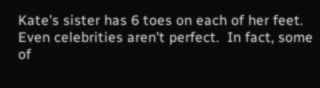Kate's sister has 6 toes on each of her feet.  Even celebrities aren't perfect.  In fact, some of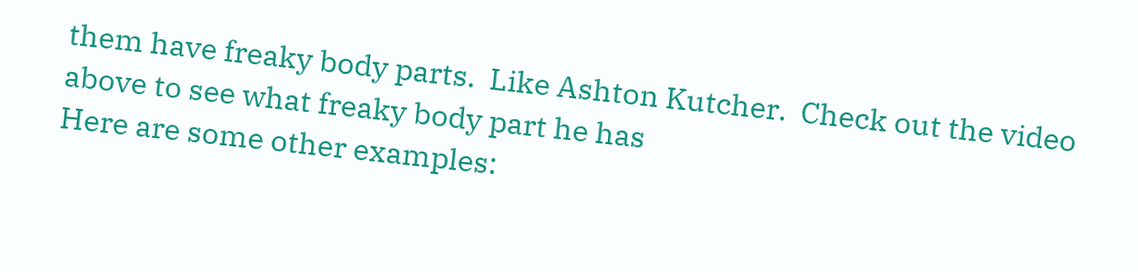them have freaky body parts.  Like Ashton Kutcher.  Check out the video above to see what freaky body part he has
Here are some other examples: